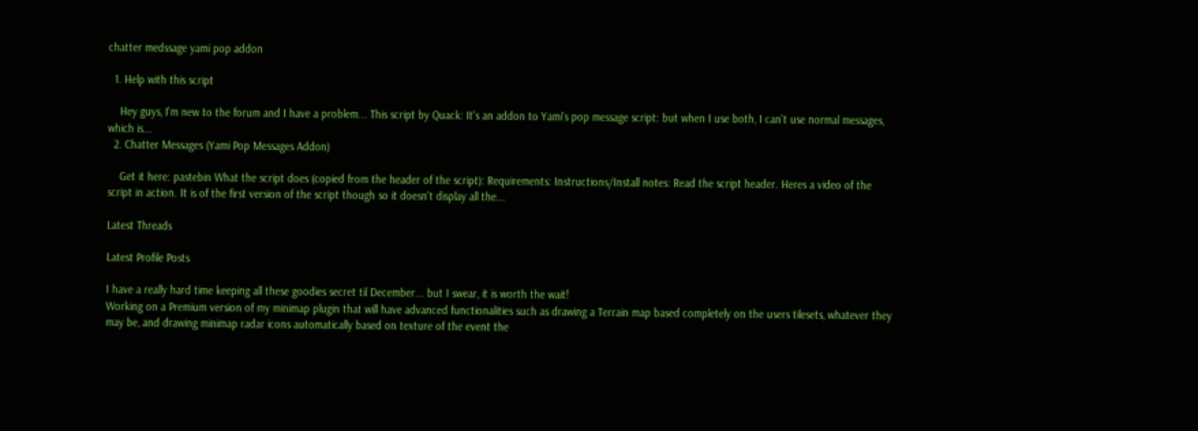chatter medssage yami pop addon

  1. Help with this script

    Hey guys, I'm new to the forum and I have a problem... This script by Quack: It's an addon to Yami's pop message script: but when I use both, I can't use normal messages, which is...
  2. Chatter Messages (Yami Pop Messages Addon)

    Get it here: pastebin What the script does (copied from the header of the script): Requirements: Instructions/Install notes: Read the script header. Heres a video of the script in action. It is of the first version of the script though so it doesn't display all the...

Latest Threads

Latest Profile Posts

I have a really hard time keeping all these goodies secret til December... but I swear, it is worth the wait!
Working on a Premium version of my minimap plugin that will have advanced functionalities such as drawing a Terrain map based completely on the users tilesets, whatever they may be, and drawing minimap radar icons automatically based on texture of the event the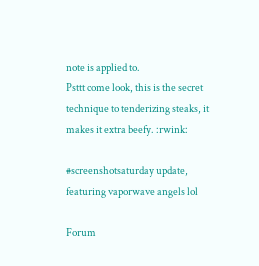note is applied to.
Psttt come look, this is the secret technique to tenderizing steaks, it makes it extra beefy. :rwink:

#screenshotsaturday update, featuring vaporwave angels lol

Forum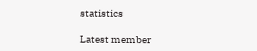statistics

Latest member